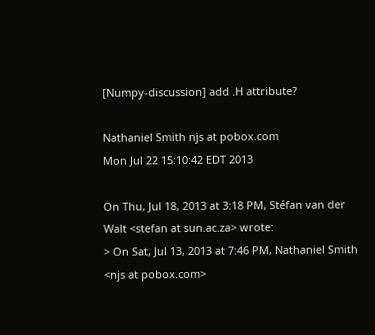[Numpy-discussion] add .H attribute?

Nathaniel Smith njs at pobox.com
Mon Jul 22 15:10:42 EDT 2013

On Thu, Jul 18, 2013 at 3:18 PM, Stéfan van der Walt <stefan at sun.ac.za> wrote:
> On Sat, Jul 13, 2013 at 7:46 PM, Nathaniel Smith <njs at pobox.com>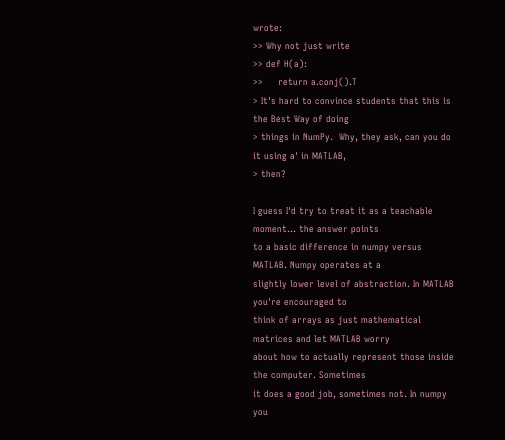wrote:
>> Why not just write
>> def H(a):
>>     return a.conj().T
> It's hard to convince students that this is the Best Way of doing
> things in NumPy.  Why, they ask, can you do it using a' in MATLAB,
> then?

I guess I'd try to treat it as a teachable moment... the answer points
to a basic difference in numpy versus MATLAB. Numpy operates at a
slightly lower level of abstraction. In MATLAB you're encouraged to
think of arrays as just mathematical matrices and let MATLAB worry
about how to actually represent those inside the computer. Sometimes
it does a good job, sometimes not. In numpy you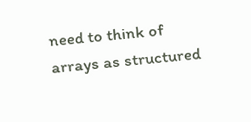need to think of
arrays as structured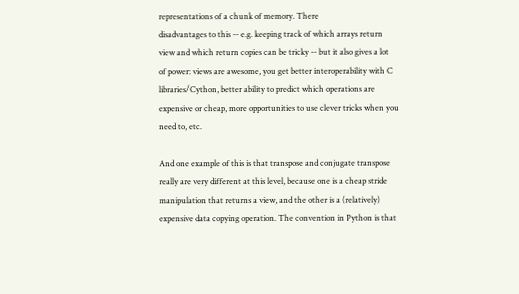representations of a chunk of memory. There
disadvantages to this -- e.g. keeping track of which arrays return
view and which return copies can be tricky -- but it also gives a lot
of power: views are awesome, you get better interoperability with C
libraries/Cython, better ability to predict which operations are
expensive or cheap, more opportunities to use clever tricks when you
need to, etc.

And one example of this is that transpose and conjugate transpose
really are very different at this level, because one is a cheap stride
manipulation that returns a view, and the other is a (relatively)
expensive data copying operation. The convention in Python is that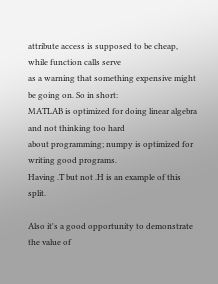attribute access is supposed to be cheap, while function calls serve
as a warning that something expensive might be going on. So in short:
MATLAB is optimized for doing linear algebra and not thinking too hard
about programming; numpy is optimized for writing good programs.
Having .T but not .H is an example of this split.

Also it's a good opportunity to demonstrate the value of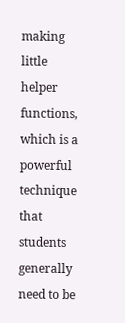making little
helper functions, which is a powerful technique that students
generally need to be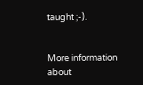taught ;-).


More information about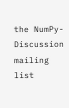the NumPy-Discussion mailing list